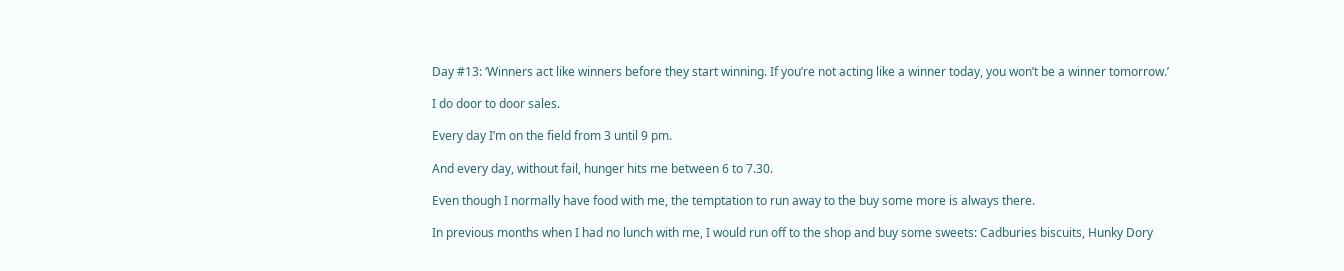Day #13: ‘Winners act like winners before they start winning. If you’re not acting like a winner today, you won’t be a winner tomorrow.’

I do door to door sales.

Every day I’m on the field from 3 until 9 pm.

And every day, without fail, hunger hits me between 6 to 7.30.

Even though I normally have food with me, the temptation to run away to the buy some more is always there.

In previous months when I had no lunch with me, I would run off to the shop and buy some sweets: Cadburies biscuits, Hunky Dory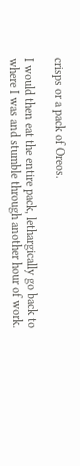crisps or a pack of Oreos.

I would then eat the entire pack, lethargically go back to where I was and stumble through another hour of work.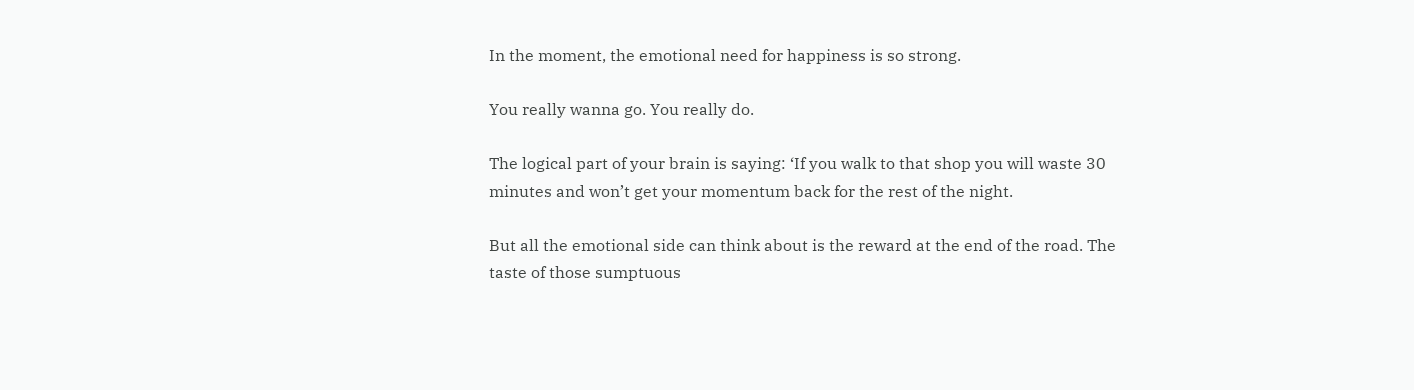In the moment, the emotional need for happiness is so strong.

You really wanna go. You really do.

The logical part of your brain is saying: ‘If you walk to that shop you will waste 30 minutes and won’t get your momentum back for the rest of the night.

But all the emotional side can think about is the reward at the end of the road. The taste of those sumptuous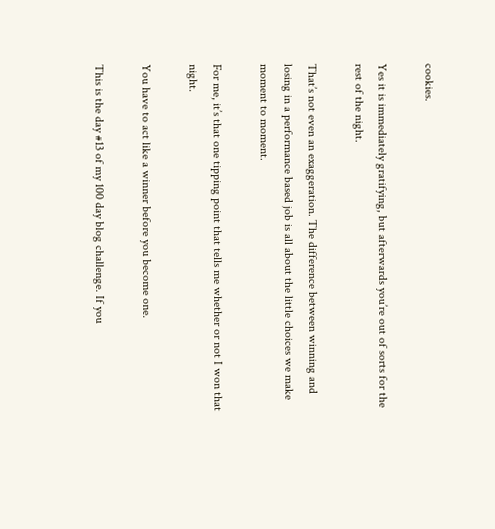cookies.

Yes it is immediately gratifying, but afterwards you’re out of sorts for the rest of the night.

That’s not even an exaggeration. The difference between winning and losing in a performance based job is all about the little choices we make moment to moment.

For me, it’s that one tipping point that tells me whether or not I won that night.

You have to act like a winner before you become one.

This is the day #13 of my 100 day blog challenge. If you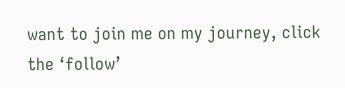want to join me on my journey, click the ‘follow’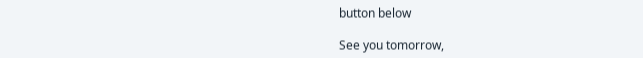button below

See you tomorrow,